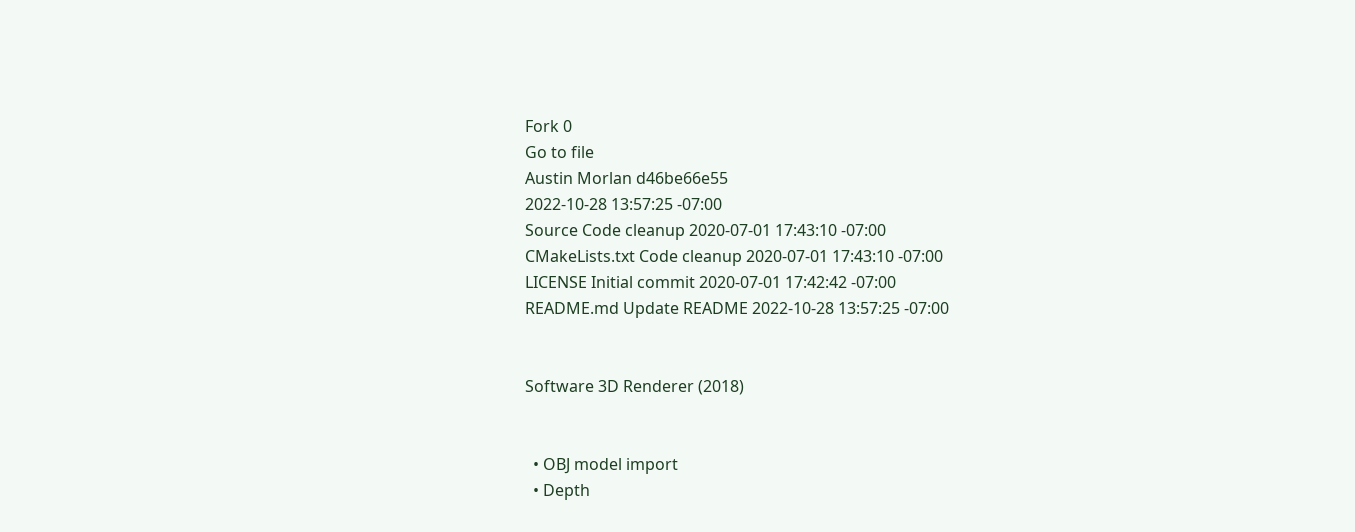Fork 0
Go to file
Austin Morlan d46be66e55
2022-10-28 13:57:25 -07:00
Source Code cleanup 2020-07-01 17:43:10 -07:00
CMakeLists.txt Code cleanup 2020-07-01 17:43:10 -07:00
LICENSE Initial commit 2020-07-01 17:42:42 -07:00
README.md Update README 2022-10-28 13:57:25 -07:00


Software 3D Renderer (2018)


  • OBJ model import
  • Depth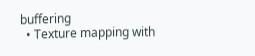buffering
  • Texture mapping with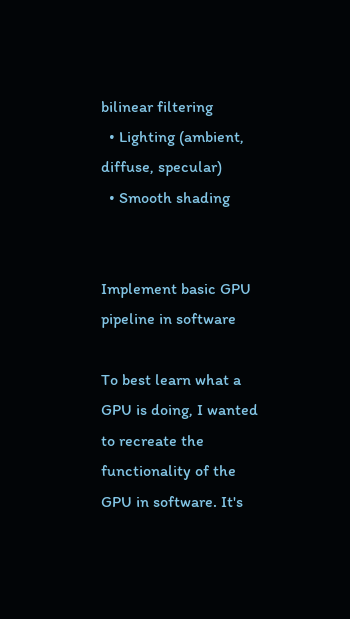bilinear filtering
  • Lighting (ambient, diffuse, specular)
  • Smooth shading


Implement basic GPU pipeline in software

To best learn what a GPU is doing, I wanted to recreate the functionality of the GPU in software. It's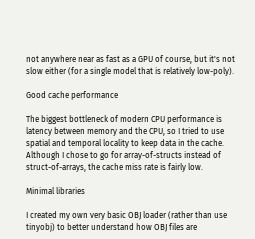not anywhere near as fast as a GPU of course, but it's not slow either (for a single model that is relatively low-poly).

Good cache performance

The biggest bottleneck of modern CPU performance is latency between memory and the CPU, so I tried to use spatial and temporal locality to keep data in the cache. Although I chose to go for array-of-structs instead of struct-of-arrays, the cache miss rate is fairly low.

Minimal libraries

I created my own very basic OBJ loader (rather than use tinyobj) to better understand how OBJ files are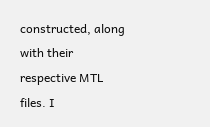constructed, along with their respective MTL files. I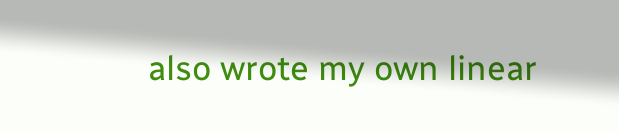also wrote my own linear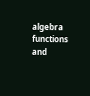algebra functions and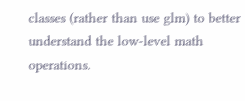classes (rather than use glm) to better understand the low-level math operations.